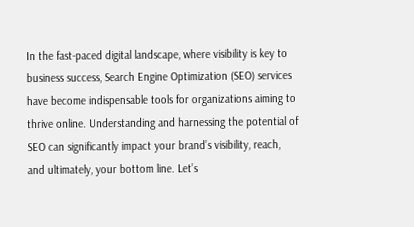In the fast-paced digital landscape, where visibility is key to business success, Search Engine Optimization (SEO) services have become indispensable tools for organizations aiming to thrive online. Understanding and harnessing the potential of SEO can significantly impact your brand’s visibility, reach, and ultimately, your bottom line. Let’s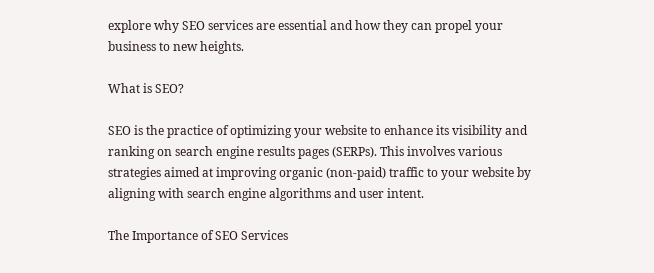explore why SEO services are essential and how they can propel your business to new heights.

What is SEO?

SEO is the practice of optimizing your website to enhance its visibility and ranking on search engine results pages (SERPs). This involves various strategies aimed at improving organic (non-paid) traffic to your website by aligning with search engine algorithms and user intent.

The Importance of SEO Services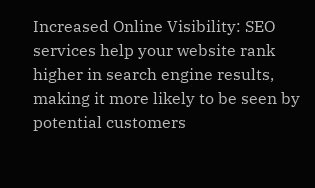Increased Online Visibility: SEO services help your website rank higher in search engine results, making it more likely to be seen by potential customers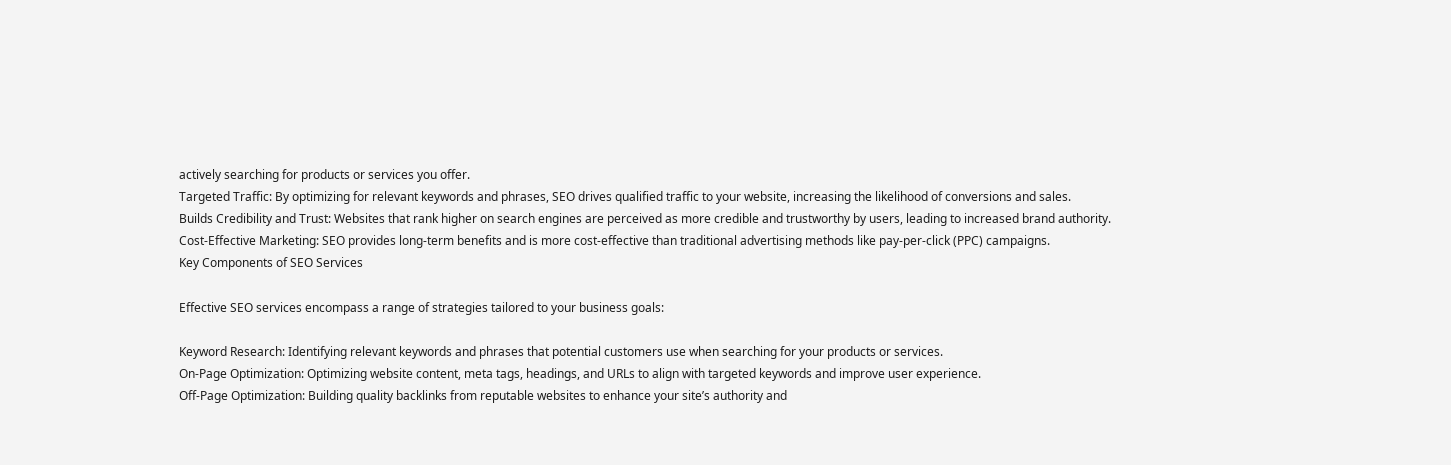actively searching for products or services you offer.
Targeted Traffic: By optimizing for relevant keywords and phrases, SEO drives qualified traffic to your website, increasing the likelihood of conversions and sales.
Builds Credibility and Trust: Websites that rank higher on search engines are perceived as more credible and trustworthy by users, leading to increased brand authority.
Cost-Effective Marketing: SEO provides long-term benefits and is more cost-effective than traditional advertising methods like pay-per-click (PPC) campaigns.
Key Components of SEO Services

Effective SEO services encompass a range of strategies tailored to your business goals:

Keyword Research: Identifying relevant keywords and phrases that potential customers use when searching for your products or services.
On-Page Optimization: Optimizing website content, meta tags, headings, and URLs to align with targeted keywords and improve user experience.
Off-Page Optimization: Building quality backlinks from reputable websites to enhance your site’s authority and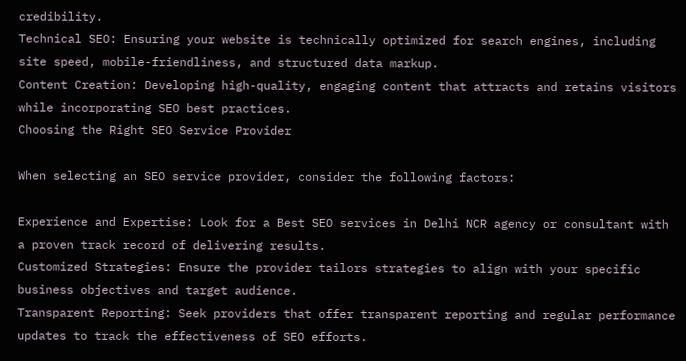credibility.
Technical SEO: Ensuring your website is technically optimized for search engines, including site speed, mobile-friendliness, and structured data markup.
Content Creation: Developing high-quality, engaging content that attracts and retains visitors while incorporating SEO best practices.
Choosing the Right SEO Service Provider

When selecting an SEO service provider, consider the following factors:

Experience and Expertise: Look for a Best SEO services in Delhi NCR agency or consultant with a proven track record of delivering results.
Customized Strategies: Ensure the provider tailors strategies to align with your specific business objectives and target audience.
Transparent Reporting: Seek providers that offer transparent reporting and regular performance updates to track the effectiveness of SEO efforts.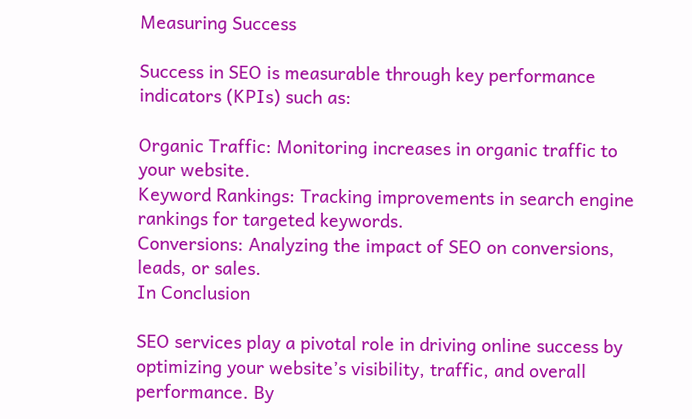Measuring Success

Success in SEO is measurable through key performance indicators (KPIs) such as:

Organic Traffic: Monitoring increases in organic traffic to your website.
Keyword Rankings: Tracking improvements in search engine rankings for targeted keywords.
Conversions: Analyzing the impact of SEO on conversions, leads, or sales.
In Conclusion

SEO services play a pivotal role in driving online success by optimizing your website’s visibility, traffic, and overall performance. By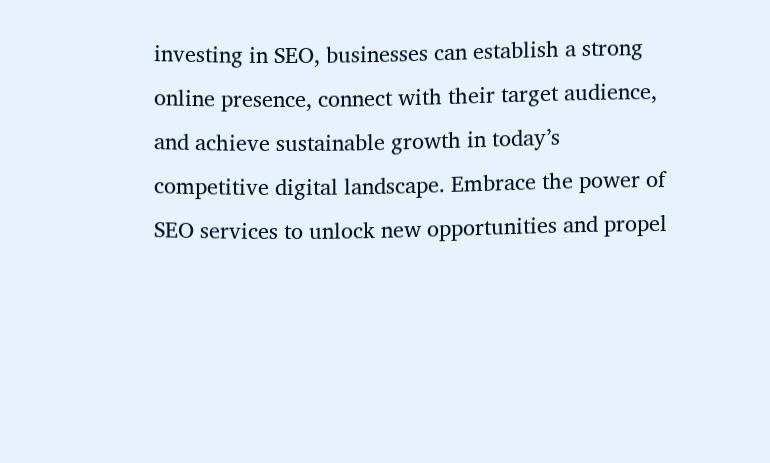investing in SEO, businesses can establish a strong online presence, connect with their target audience, and achieve sustainable growth in today’s competitive digital landscape. Embrace the power of SEO services to unlock new opportunities and propel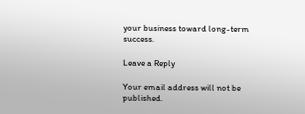your business toward long-term success.

Leave a Reply

Your email address will not be published.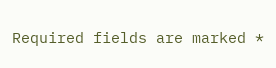Required fields are marked *